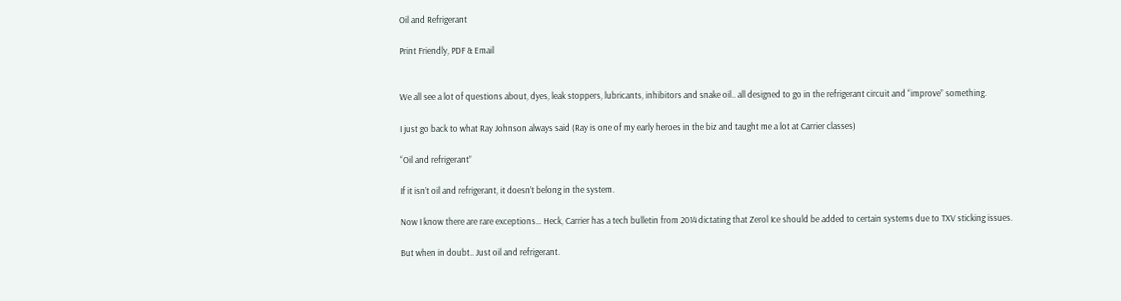Oil and Refrigerant

Print Friendly, PDF & Email


We all see a lot of questions about, dyes, leak stoppers, lubricants, inhibitors and snake oil.. all designed to go in the refrigerant circuit and “improve” something.

I just go back to what Ray Johnson always said (Ray is one of my early heroes in the biz and taught me a lot at Carrier classes)

“Oil and refrigerant”

If it isn’t oil and refrigerant, it doesn’t belong in the system.

Now I know there are rare exceptions… Heck, Carrier has a tech bulletin from 2014 dictating that Zerol Ice should be added to certain systems due to TXV sticking issues.

But when in doubt.. Just oil and refrigerant.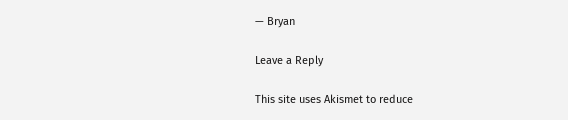— Bryan

Leave a Reply

This site uses Akismet to reduce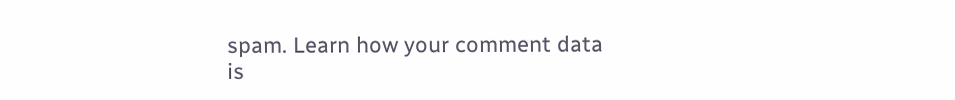spam. Learn how your comment data is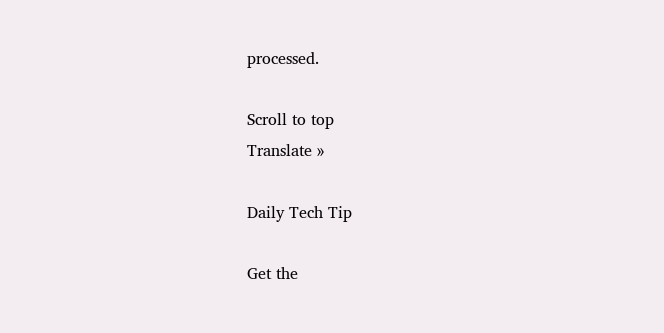processed.

Scroll to top
Translate »

Daily Tech Tip

Get the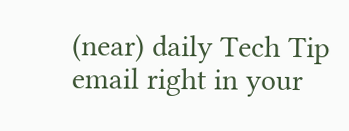(near) daily Tech Tip email right in your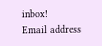inbox!
Email address